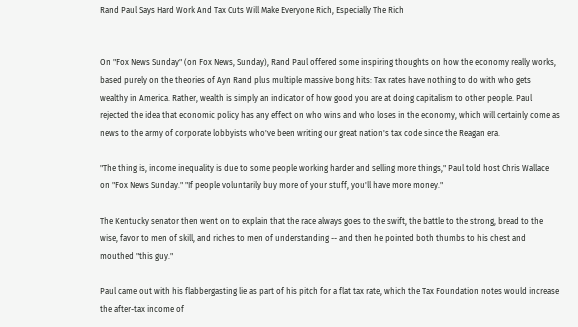Rand Paul Says Hard Work And Tax Cuts Will Make Everyone Rich, Especially The Rich


On "Fox News Sunday" (on Fox News, Sunday), Rand Paul offered some inspiring thoughts on how the economy really works, based purely on the theories of Ayn Rand plus multiple massive bong hits: Tax rates have nothing to do with who gets wealthy in America. Rather, wealth is simply an indicator of how good you are at doing capitalism to other people. Paul rejected the idea that economic policy has any effect on who wins and who loses in the economy, which will certainly come as news to the army of corporate lobbyists who've been writing our great nation's tax code since the Reagan era.

"The thing is, income inequality is due to some people working harder and selling more things," Paul told host Chris Wallace on "Fox News Sunday." "If people voluntarily buy more of your stuff, you'll have more money."

The Kentucky senator then went on to explain that the race always goes to the swift, the battle to the strong, bread to the wise, favor to men of skill, and riches to men of understanding -- and then he pointed both thumbs to his chest and mouthed "this guy."

Paul came out with his flabbergasting lie as part of his pitch for a flat tax rate, which the Tax Foundation notes would increase the after-tax income of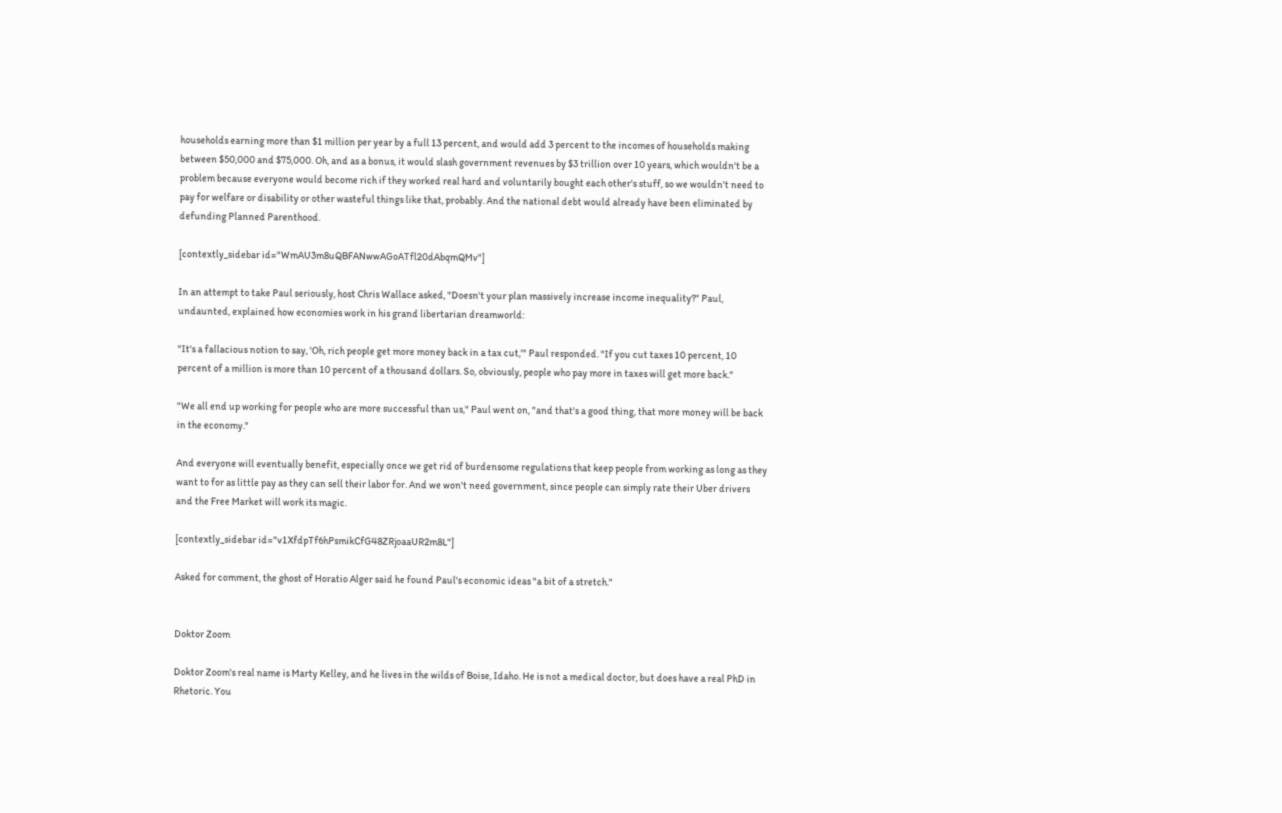households earning more than $1 million per year by a full 13 percent, and would add 3 percent to the incomes of households making between $50,000 and $75,000. Oh, and as a bonus, it would slash government revenues by $3 trillion over 10 years, which wouldn't be a problem because everyone would become rich if they worked real hard and voluntarily bought each other's stuff, so we wouldn't need to pay for welfare or disability or other wasteful things like that, probably. And the national debt would already have been eliminated by defunding Planned Parenthood.

[contextly_sidebar id="WmAU3m8uQBFANwwAGoATfl20dAbqmQMv"]

In an attempt to take Paul seriously, host Chris Wallace asked, "Doesn't your plan massively increase income inequality?" Paul, undaunted, explained how economies work in his grand libertarian dreamworld:

"It's a fallacious notion to say, 'Oh, rich people get more money back in a tax cut,'" Paul responded. "If you cut taxes 10 percent, 10 percent of a million is more than 10 percent of a thousand dollars. So, obviously, people who pay more in taxes will get more back."

"We all end up working for people who are more successful than us," Paul went on, "and that's a good thing, that more money will be back in the economy."

And everyone will eventually benefit, especially once we get rid of burdensome regulations that keep people from working as long as they want to for as little pay as they can sell their labor for. And we won't need government, since people can simply rate their Uber drivers and the Free Market will work its magic.

[contextly_sidebar id="v1XfdpTf6hPsmikCfG48ZRjoaaUR2m8L"]

Asked for comment, the ghost of Horatio Alger said he found Paul's economic ideas "a bit of a stretch."


Doktor Zoom

Doktor Zoom's real name is Marty Kelley, and he lives in the wilds of Boise, Idaho. He is not a medical doctor, but does have a real PhD in Rhetoric. You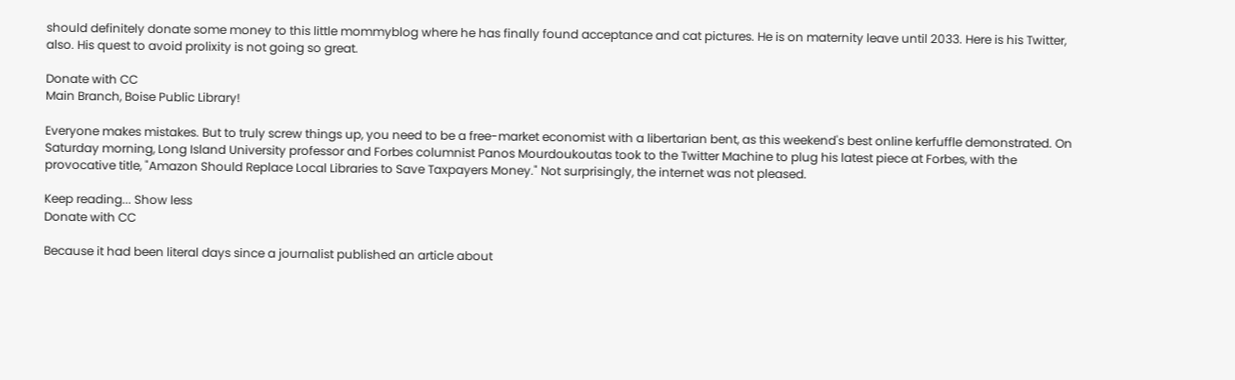should definitely donate some money to this little mommyblog where he has finally found acceptance and cat pictures. He is on maternity leave until 2033. Here is his Twitter, also. His quest to avoid prolixity is not going so great.

Donate with CC
Main Branch, Boise Public Library!

Everyone makes mistakes. But to truly screw things up, you need to be a free-market economist with a libertarian bent, as this weekend's best online kerfuffle demonstrated. On Saturday morning, Long Island University professor and Forbes columnist Panos Mourdoukoutas took to the Twitter Machine to plug his latest piece at Forbes, with the provocative title, "Amazon Should Replace Local Libraries to Save Taxpayers Money." Not surprisingly, the internet was not pleased.

Keep reading... Show less
Donate with CC

Because it had been literal days since a journalist published an article about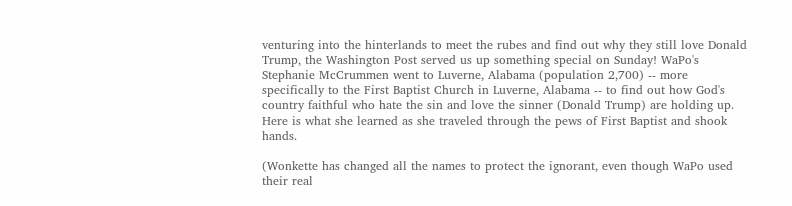venturing into the hinterlands to meet the rubes and find out why they still love Donald Trump, the Washington Post served us up something special on Sunday! WaPo's Stephanie McCrummen went to Luverne, Alabama (population 2,700) -- more specifically to the First Baptist Church in Luverne, Alabama -- to find out how God's country faithful who hate the sin and love the sinner (Donald Trump) are holding up. Here is what she learned as she traveled through the pews of First Baptist and shook hands.

(Wonkette has changed all the names to protect the ignorant, even though WaPo used their real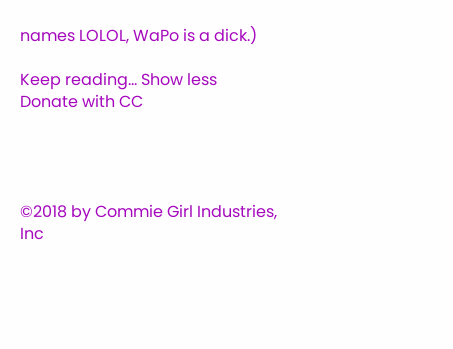names LOLOL, WaPo is a dick.)

Keep reading... Show less
Donate with CC




©2018 by Commie Girl Industries, Inc